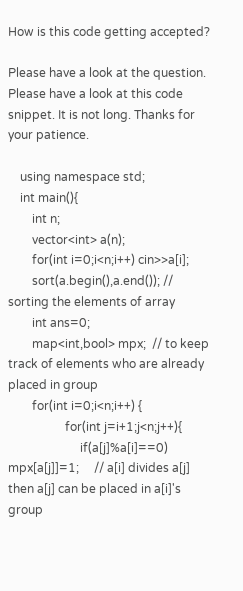How is this code getting accepted?

Please have a look at the question.
Please have a look at this code snippet. It is not long. Thanks for your patience.

    using namespace std;
    int main(){
        int n;
        vector<int> a(n);
        for(int i=0;i<n;i++) cin>>a[i];
        sort(a.begin(),a.end()); // sorting the elements of array
        int ans=0;
        map<int,bool> mpx;  // to keep track of elements who are already placed in group
        for(int i=0;i<n;i++) {
                   for(int j=i+1;j<n;j++){
                        if(a[j]%a[i]==0) mpx[a[j]]=1;     // a[i] divides a[j] then a[j] can be placed in a[i]'s group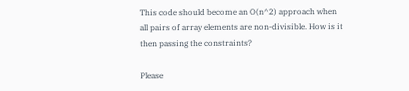This code should become an O(n^2) approach when all pairs of array elements are non-divisible. How is it then passing the constraints?

Please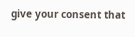give your consent that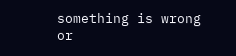something is wrong or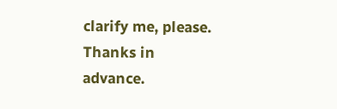clarify me, please.
Thanks in advance.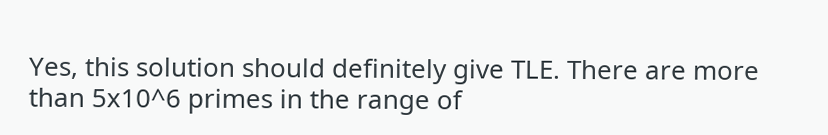Yes, this solution should definitely give TLE. There are more than 5x10^6 primes in the range of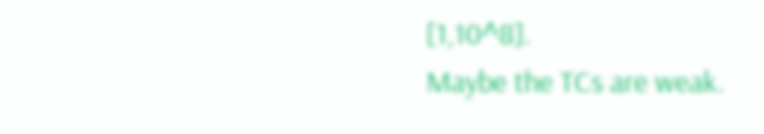[1,10^8].
Maybe the TCs are weak.